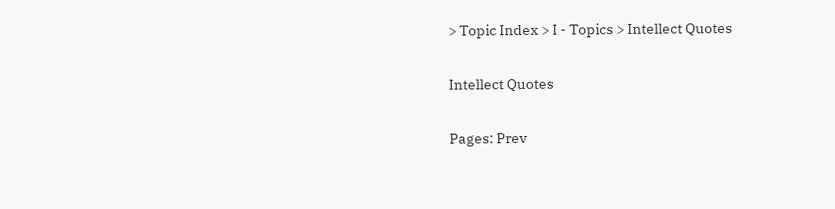> Topic Index > I - Topics > Intellect Quotes

Intellect Quotes

Pages: Prev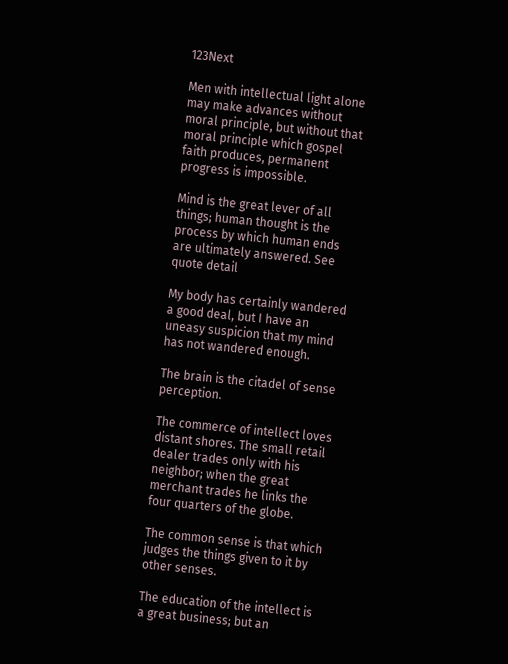123Next

Men with intellectual light alone may make advances without moral principle, but without that moral principle which gospel faith produces, permanent progress is impossible.

Mind is the great lever of all things; human thought is the process by which human ends are ultimately answered. See quote detail

My body has certainly wandered a good deal, but I have an uneasy suspicion that my mind has not wandered enough.

The brain is the citadel of sense perception.

The commerce of intellect loves distant shores. The small retail dealer trades only with his neighbor; when the great merchant trades he links the four quarters of the globe.

The common sense is that which judges the things given to it by other senses.

The education of the intellect is a great business; but an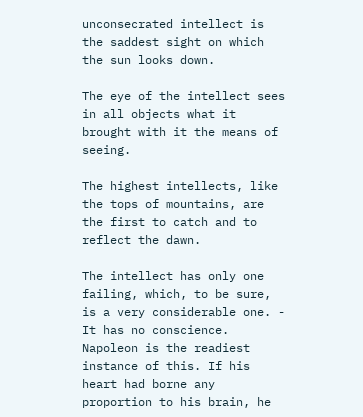unconsecrated intellect is the saddest sight on which the sun looks down.

The eye of the intellect sees in all objects what it brought with it the means of seeing.

The highest intellects, like the tops of mountains, are the first to catch and to reflect the dawn.

The intellect has only one failing, which, to be sure, is a very considerable one. - It has no conscience. Napoleon is the readiest instance of this. If his heart had borne any proportion to his brain, he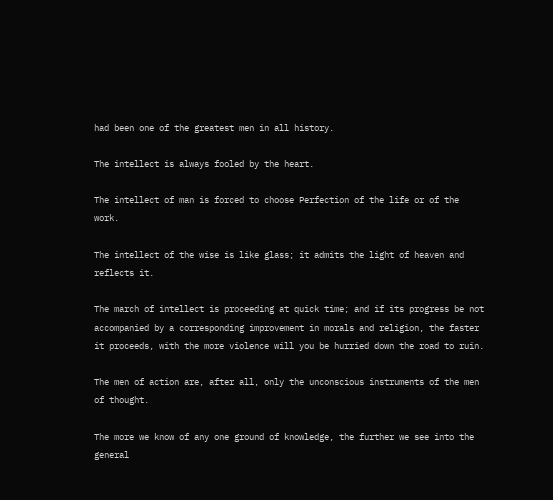had been one of the greatest men in all history.

The intellect is always fooled by the heart.

The intellect of man is forced to choose Perfection of the life or of the work.

The intellect of the wise is like glass; it admits the light of heaven and reflects it.

The march of intellect is proceeding at quick time; and if its progress be not accompanied by a corresponding improvement in morals and religion, the faster it proceeds, with the more violence will you be hurried down the road to ruin.

The men of action are, after all, only the unconscious instruments of the men of thought.

The more we know of any one ground of knowledge, the further we see into the general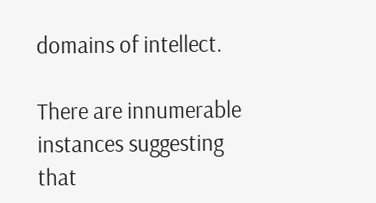domains of intellect.

There are innumerable instances suggesting that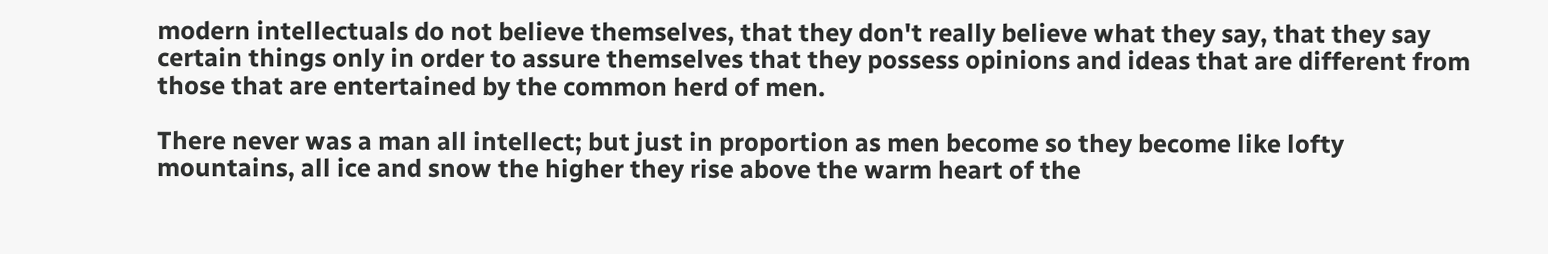modern intellectuals do not believe themselves, that they don't really believe what they say, that they say certain things only in order to assure themselves that they possess opinions and ideas that are different from those that are entertained by the common herd of men.

There never was a man all intellect; but just in proportion as men become so they become like lofty mountains, all ice and snow the higher they rise above the warm heart of the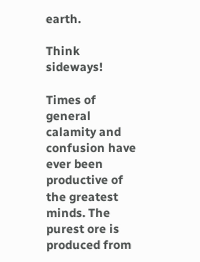earth.

Think sideways!

Times of general calamity and confusion have ever been productive of the greatest minds. The purest ore is produced from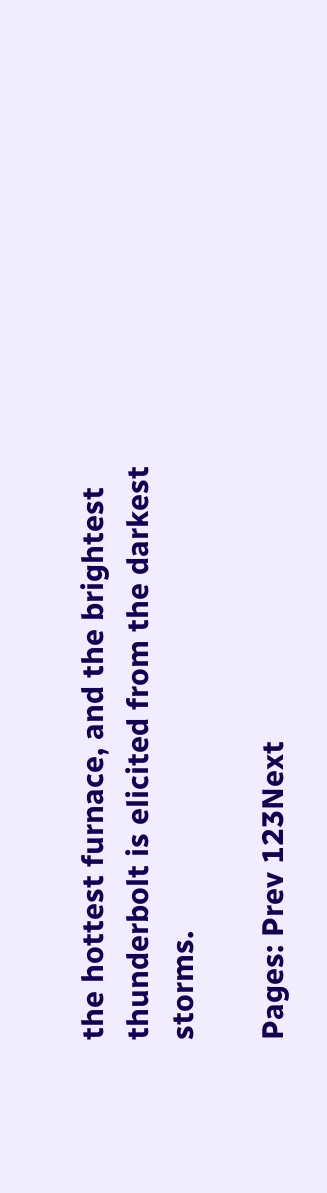the hottest furnace, and the brightest thunderbolt is elicited from the darkest storms.

Pages: Prev 123Next